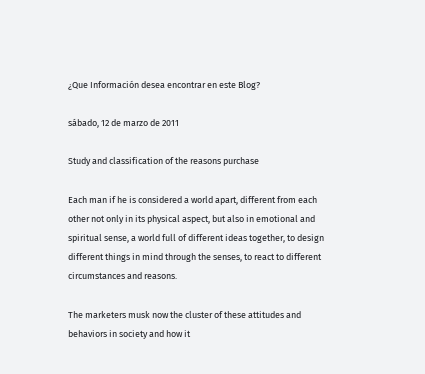¿Que Información desea encontrar en este Blog?

sábado, 12 de marzo de 2011

Study and classification of the reasons purchase

Each man if he is considered a world apart, different from each other not only in its physical aspect, but also in emotional and spiritual sense, a world full of different ideas together, to design different things in mind through the senses, to react to different circumstances and reasons.

The marketers musk now the cluster of these attitudes and behaviors in society and how it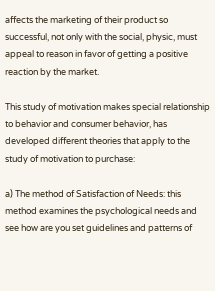affects the marketing of their product so successful, not only with the social, physic, must appeal to reason in favor of getting a positive reaction by the market.

This study of motivation makes special relationship to behavior and consumer behavior, has developed different theories that apply to the study of motivation to purchase:

a) The method of Satisfaction of Needs: this method examines the psychological needs and see how are you set guidelines and patterns of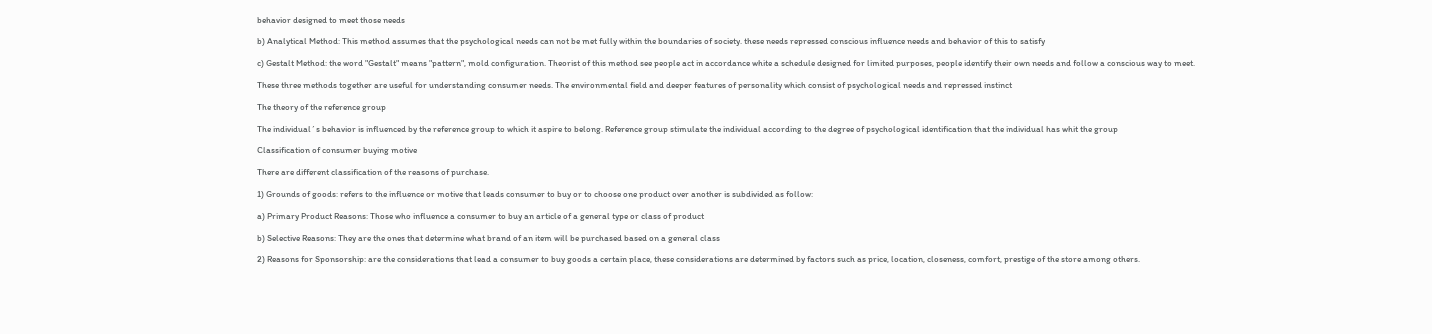behavior designed to meet those needs

b) Analytical Method: This method assumes that the psychological needs can not be met fully within the boundaries of society. these needs repressed conscious influence needs and behavior of this to satisfy

c) Gestalt Method: the word "Gestalt" means "pattern", mold configuration. Theorist of this method see people act in accordance white a schedule designed for limited purposes, people identify their own needs and follow a conscious way to meet.

These three methods together are useful for understanding consumer needs. The environmental field and deeper features of personality which consist of psychological needs and repressed instinct

The theory of the reference group

The individual´s behavior is influenced by the reference group to which it aspire to belong. Reference group stimulate the individual according to the degree of psychological identification that the individual has whit the group

Classification of consumer buying motive

There are different classification of the reasons of purchase.

1) Grounds of goods: refers to the influence or motive that leads consumer to buy or to choose one product over another is subdivided as follow:

a) Primary Product Reasons: Those who influence a consumer to buy an article of a general type or class of product

b) Selective Reasons: They are the ones that determine what brand of an item will be purchased based on a general class

2) Reasons for Sponsorship: are the considerations that lead a consumer to buy goods a certain place, these considerations are determined by factors such as price, location, closeness, comfort, prestige of the store among others.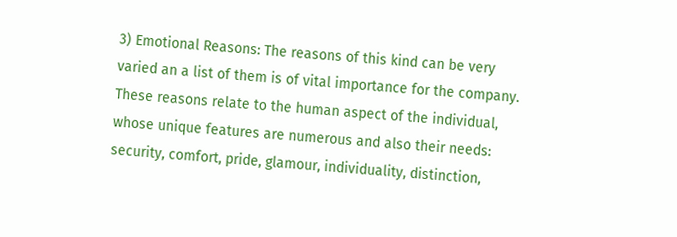3) Emotional Reasons: The reasons of this kind can be very varied an a list of them is of vital importance for the company. These reasons relate to the human aspect of the individual, whose unique features are numerous and also their needs: security, comfort, pride, glamour, individuality, distinction,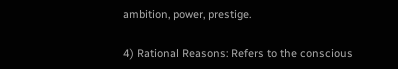ambition, power, prestige.

4) Rational Reasons: Refers to the conscious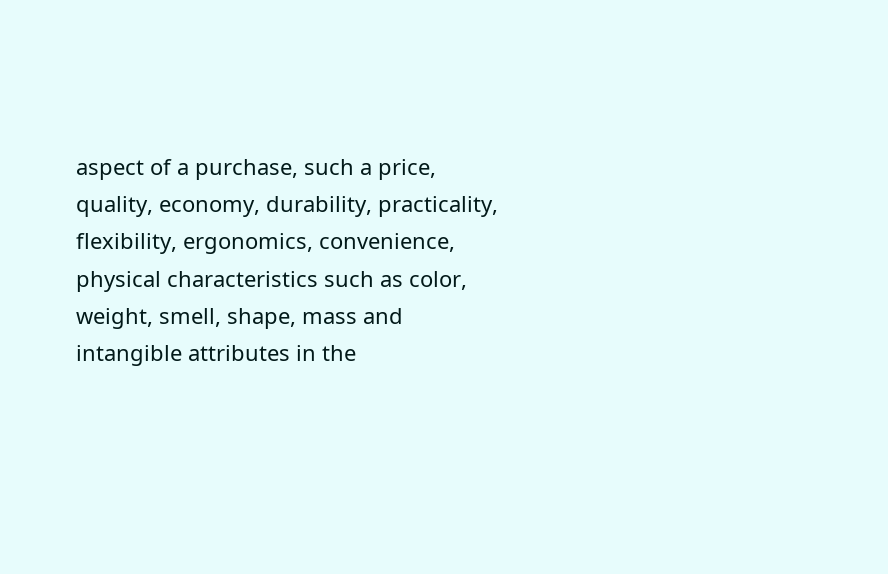aspect of a purchase, such a price, quality, economy, durability, practicality, flexibility, ergonomics, convenience, physical characteristics such as color, weight, smell, shape, mass and intangible attributes in the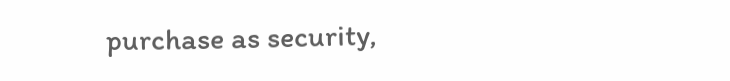purchase as security,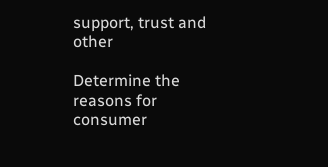support, trust and other

Determine the reasons for consumer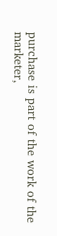purchase is part of the work of the marketer,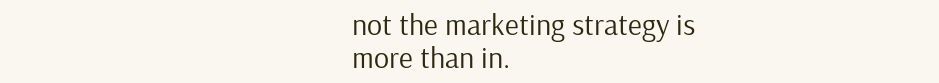not the marketing strategy is more than in.